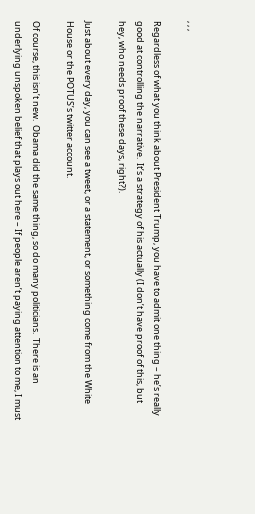, , ,

Regardless of what you think about President Trump, you have to admit one thing – he’s really good at controlling the narrative.  It’s a strategy of his actually (I don’t have proof of this, but hey, who needs proof these days, right?).

Just about every day, you can see a tweet, or a statement, or something come from the White House or the POTUS’s twitter account.

Of course, this isn’t new.  Obama did the same thing, so do many politicians.  There is an underlying unspoken belief that plays out here – If people aren’t paying attention to me, I must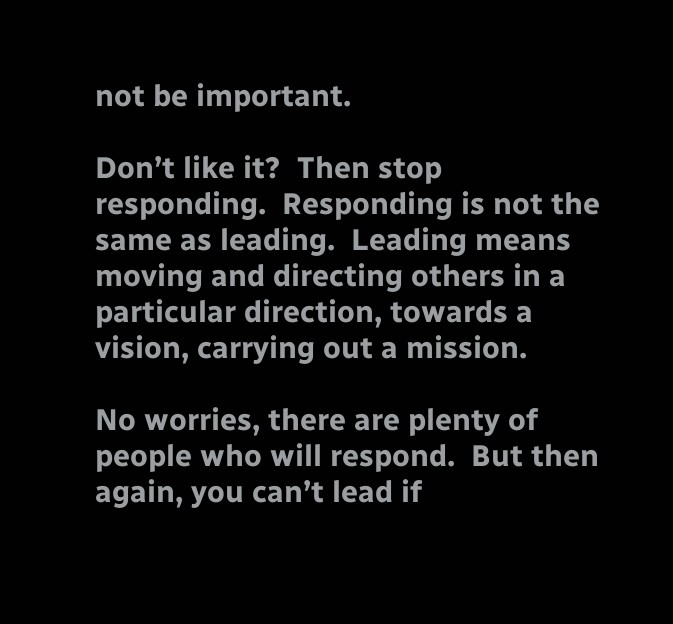not be important.

Don’t like it?  Then stop responding.  Responding is not the same as leading.  Leading means moving and directing others in a particular direction, towards a vision, carrying out a mission.

No worries, there are plenty of people who will respond.  But then again, you can’t lead if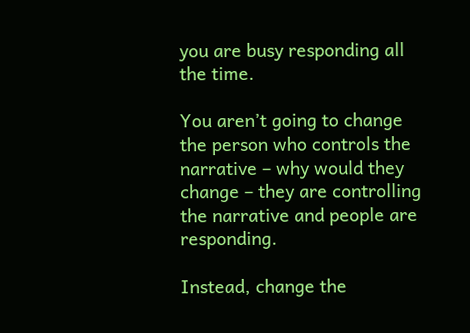you are busy responding all the time.

You aren’t going to change the person who controls the narrative – why would they change – they are controlling the narrative and people are responding.

Instead, change the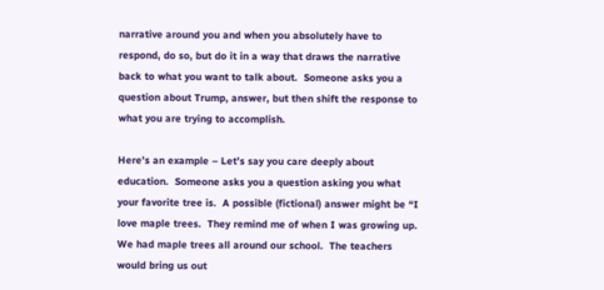narrative around you and when you absolutely have to respond, do so, but do it in a way that draws the narrative back to what you want to talk about.  Someone asks you a question about Trump, answer, but then shift the response to what you are trying to accomplish.

Here’s an example – Let’s say you care deeply about education.  Someone asks you a question asking you what your favorite tree is.  A possible (fictional) answer might be “I love maple trees.  They remind me of when I was growing up.  We had maple trees all around our school.  The teachers would bring us out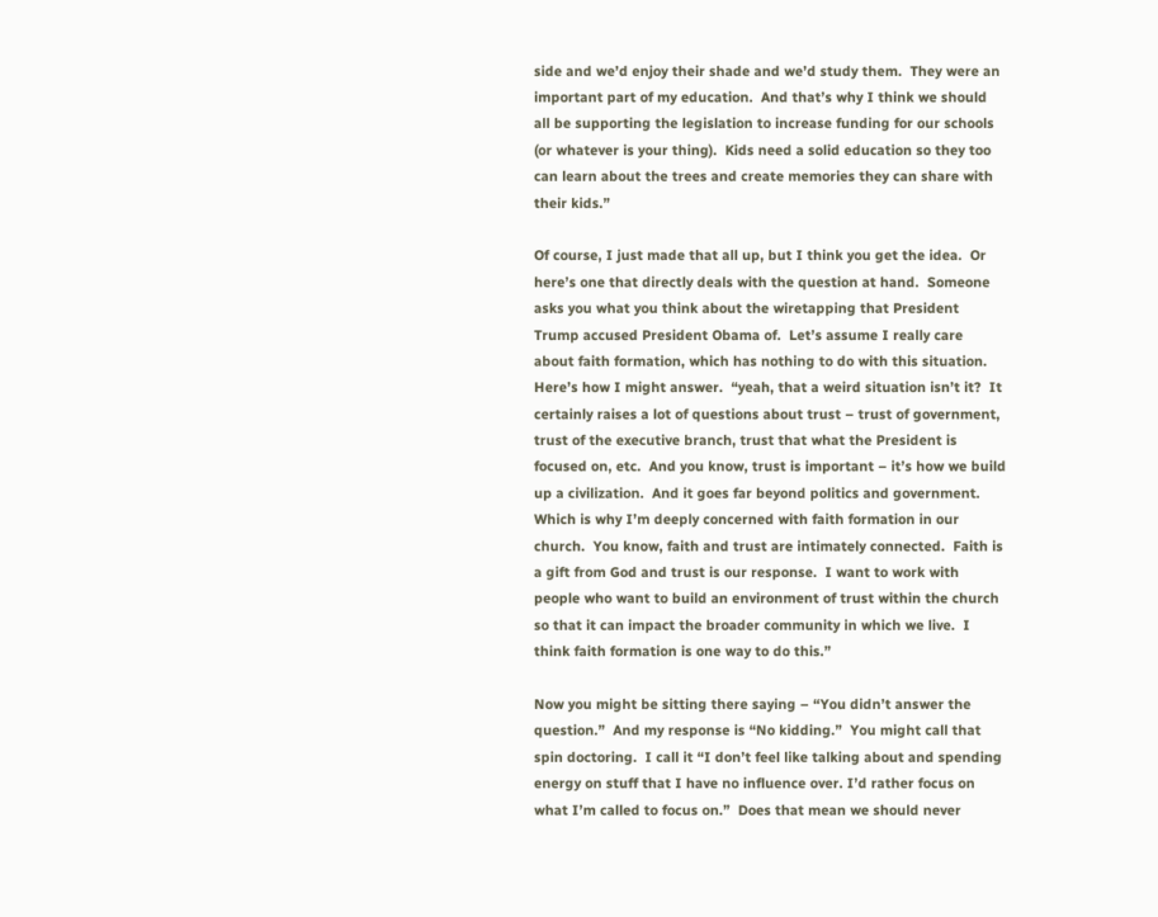side and we’d enjoy their shade and we’d study them.  They were an important part of my education.  And that’s why I think we should all be supporting the legislation to increase funding for our schools (or whatever is your thing).  Kids need a solid education so they too can learn about the trees and create memories they can share with their kids.”

Of course, I just made that all up, but I think you get the idea.  Or here’s one that directly deals with the question at hand.  Someone asks you what you think about the wiretapping that President Trump accused President Obama of.  Let’s assume I really care about faith formation, which has nothing to do with this situation.  Here’s how I might answer.  “yeah, that a weird situation isn’t it?  It certainly raises a lot of questions about trust – trust of government, trust of the executive branch, trust that what the President is focused on, etc.  And you know, trust is important – it’s how we build up a civilization.  And it goes far beyond politics and government.  Which is why I’m deeply concerned with faith formation in our church.  You know, faith and trust are intimately connected.  Faith is a gift from God and trust is our response.  I want to work with people who want to build an environment of trust within the church so that it can impact the broader community in which we live.  I think faith formation is one way to do this.”

Now you might be sitting there saying – “You didn’t answer the question.”  And my response is “No kidding.”  You might call that spin doctoring.  I call it “I don’t feel like talking about and spending energy on stuff that I have no influence over. I’d rather focus on what I’m called to focus on.”  Does that mean we should never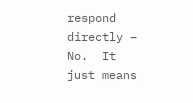respond directly – No.  It just means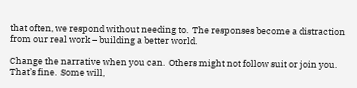that often, we respond without needing to.  The responses become a distraction from our real work – building a better world.

Change the narrative when you can.  Others might not follow suit or join you.  That’s fine.  Some will,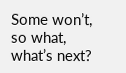Some won’t, so what, what’s next?